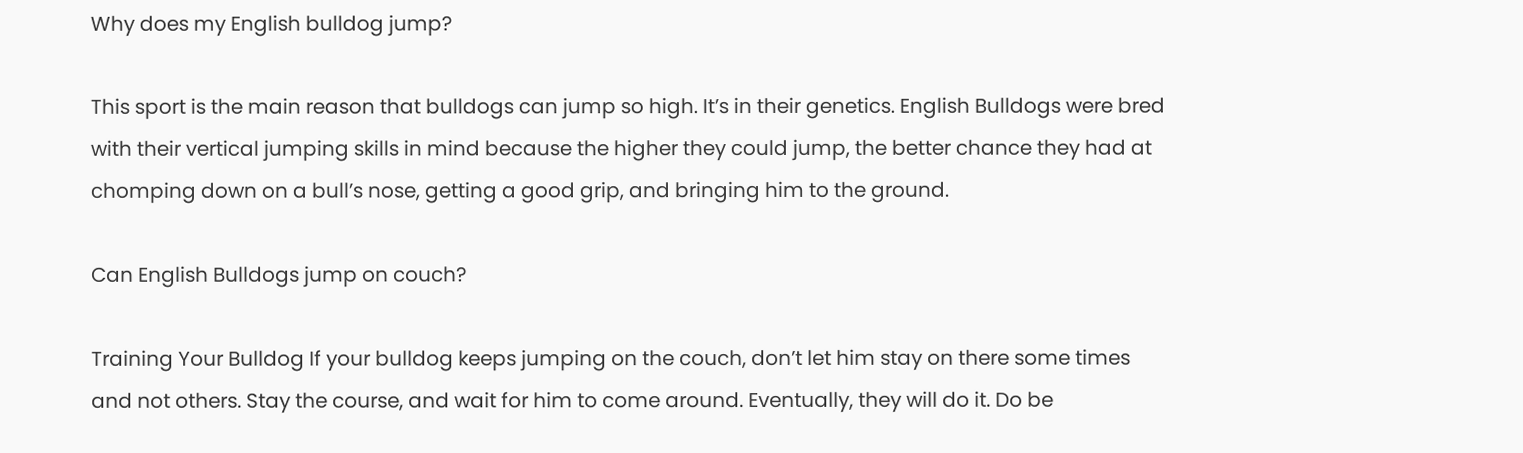Why does my English bulldog jump?

This sport is the main reason that bulldogs can jump so high. It’s in their genetics. English Bulldogs were bred with their vertical jumping skills in mind because the higher they could jump, the better chance they had at chomping down on a bull’s nose, getting a good grip, and bringing him to the ground.

Can English Bulldogs jump on couch?

Training Your Bulldog If your bulldog keeps jumping on the couch, don’t let him stay on there some times and not others. Stay the course, and wait for him to come around. Eventually, they will do it. Do be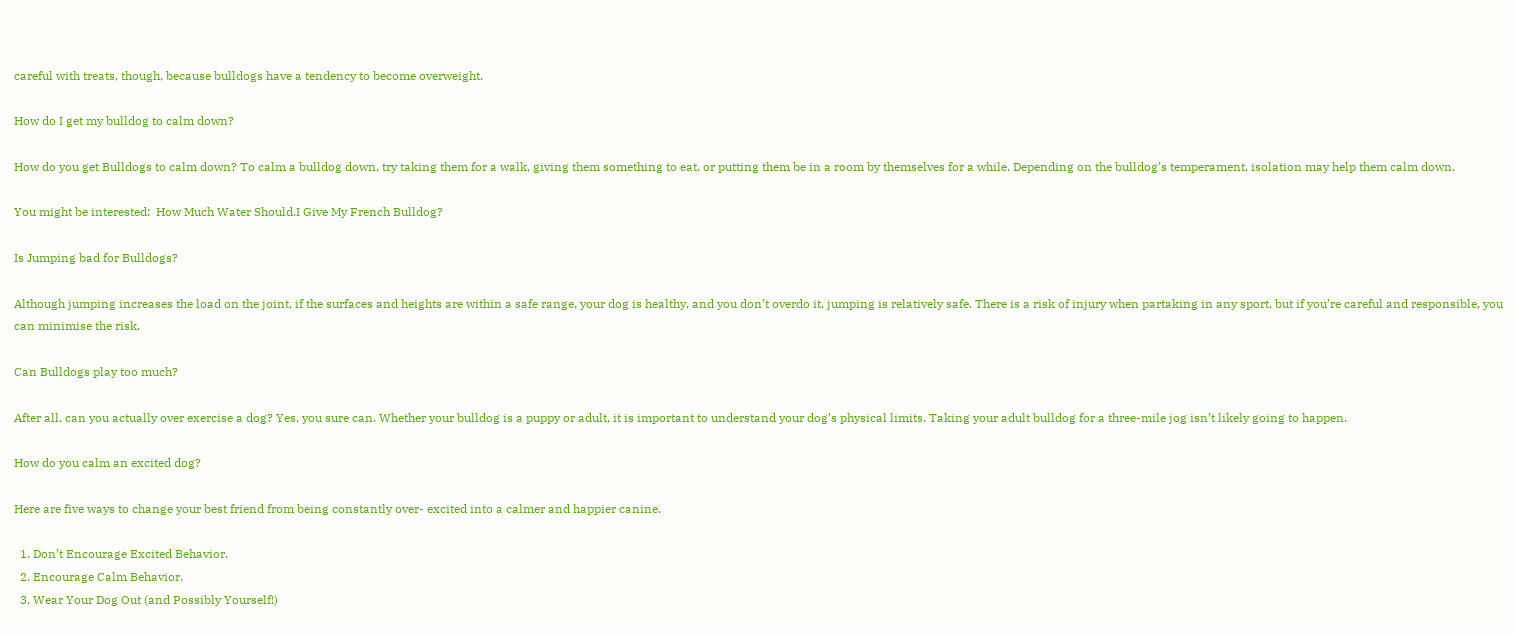careful with treats, though, because bulldogs have a tendency to become overweight.

How do I get my bulldog to calm down?

How do you get Bulldogs to calm down? To calm a bulldog down, try taking them for a walk, giving them something to eat, or putting them be in a room by themselves for a while. Depending on the bulldog’s temperament, isolation may help them calm down.

You might be interested:  How Much Water Should.I Give My French Bulldog?

Is Jumping bad for Bulldogs?

Although jumping increases the load on the joint, if the surfaces and heights are within a safe range, your dog is healthy, and you don’t overdo it, jumping is relatively safe. There is a risk of injury when partaking in any sport, but if you’re careful and responsible, you can minimise the risk.

Can Bulldogs play too much?

After all, can you actually over exercise a dog? Yes, you sure can. Whether your bulldog is a puppy or adult, it is important to understand your dog’s physical limits. Taking your adult bulldog for a three-mile jog isn’t likely going to happen.

How do you calm an excited dog?

Here are five ways to change your best friend from being constantly over- excited into a calmer and happier canine.

  1. Don’t Encourage Excited Behavior.
  2. Encourage Calm Behavior.
  3. Wear Your Dog Out (and Possibly Yourself!)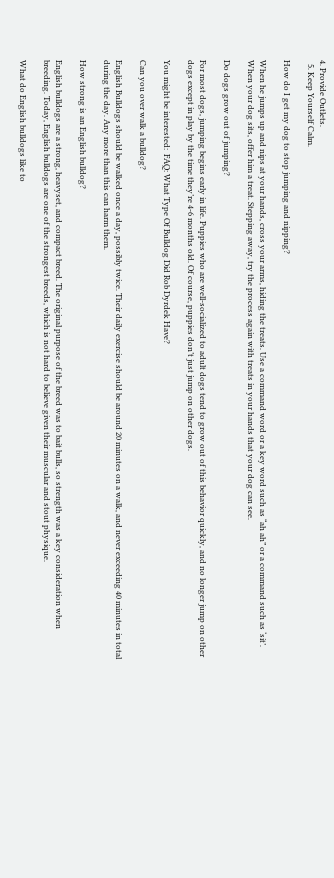4. Provide Outlets.
  5. Keep Yourself Calm.

How do I get my dog to stop jumping and nipping?

When he jumps up and nips at your hands, cross your arms, hiding the treats. Use a command word or a key word such as “ah ah” or a command such as ‘sit’. When your dog sits, offer him a treat. Stepping away, try the process again with treats in your hands that your dog can see.

Do dogs grow out of jumping?

For most dogs, jumping begins early in life. Puppies who are well-socialized to adult dogs tend to grow out of this behavior quickly, and no longer jump on other dogs except in play by the time they’re 4-6 months old. Of course, puppies don’t just jump on other dogs.

You might be interested:  FAQ: What Type Of Bulldog Did Rob Dyrdek Have?

Can you over walk a bulldog?

English Bulldogs should be walked once a day, possibly twice. Their daily exercise should be around 20 minutes on a walk, and never exceeding 40 minutes in total during the day. Any more than this can harm them.

How strong is an English bulldog?

English bulldogs are a strong, heavyset, and compact breed. The original purpose of the breed was to bait bulls, so strength was a key consideration when breeding. Today, English bulldogs are one of the strongest breeds, which is not hard to believe given their muscular and stout physique.

What do English bulldogs like to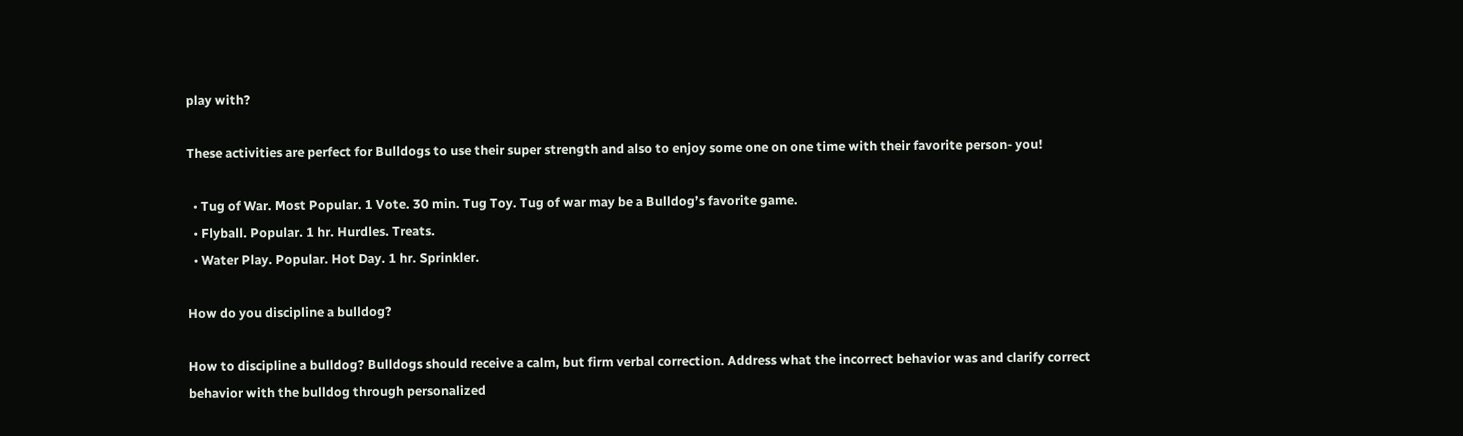play with?

These activities are perfect for Bulldogs to use their super strength and also to enjoy some one on one time with their favorite person- you!

  • Tug of War. Most Popular. 1 Vote. 30 min. Tug Toy. Tug of war may be a Bulldog’s favorite game.
  • Flyball. Popular. 1 hr. Hurdles. Treats.
  • Water Play. Popular. Hot Day. 1 hr. Sprinkler.

How do you discipline a bulldog?

How to discipline a bulldog? Bulldogs should receive a calm, but firm verbal correction. Address what the incorrect behavior was and clarify correct behavior with the bulldog through personalized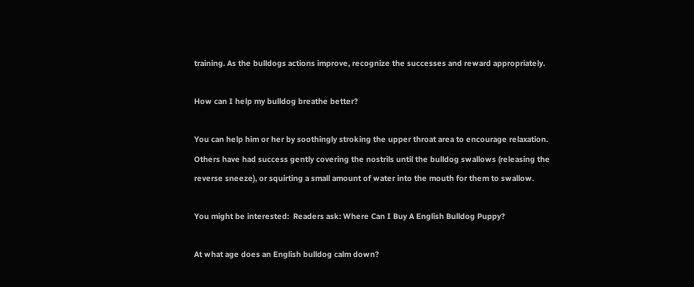training. As the bulldogs actions improve, recognize the successes and reward appropriately.

How can I help my bulldog breathe better?

You can help him or her by soothingly stroking the upper throat area to encourage relaxation. Others have had success gently covering the nostrils until the bulldog swallows (releasing the reverse sneeze), or squirting a small amount of water into the mouth for them to swallow.

You might be interested:  Readers ask: Where Can I Buy A English Bulldog Puppy?

At what age does an English bulldog calm down?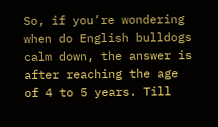So, if you’re wondering when do English bulldogs calm down, the answer is after reaching the age of 4 to 5 years. Till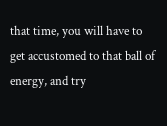that time, you will have to get accustomed to that ball of energy, and try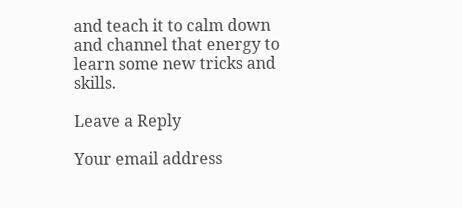and teach it to calm down and channel that energy to learn some new tricks and skills.

Leave a Reply

Your email address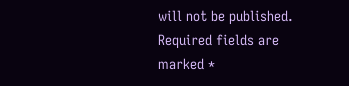will not be published. Required fields are marked *